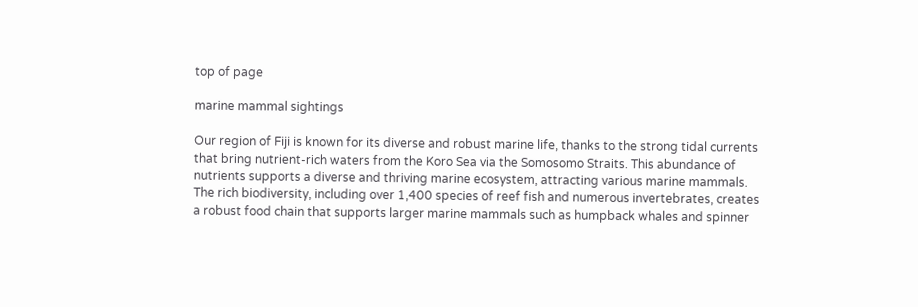top of page

marine mammal sightings

Our region of Fiji is known for its diverse and robust marine life, thanks to the strong tidal currents  that bring nutrient-rich waters from the Koro Sea via the Somosomo Straits. This abundance of nutrients supports a diverse and thriving marine ecosystem, attracting various marine mammals.  The rich biodiversity, including over 1,400 species of reef fish and numerous invertebrates, creates a robust food chain that supports larger marine mammals such as humpback whales and spinner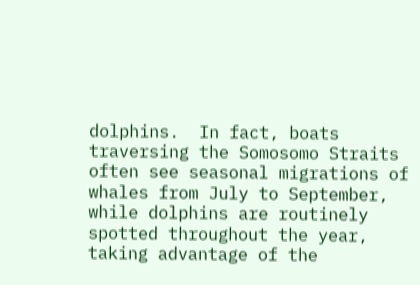dolphins.  In fact, boats traversing the Somosomo Straits often see seasonal migrations of whales from July to September, while dolphins are routinely spotted throughout the year, taking advantage of the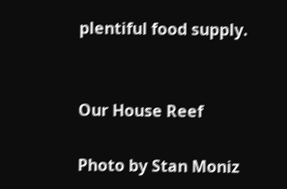plentiful food supply.


Our House Reef

Photo by Stan Moniz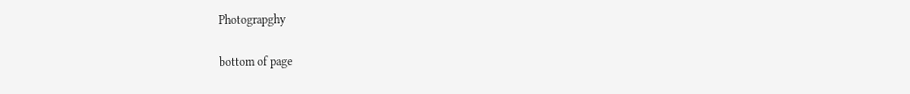Photograpghy

bottom of page